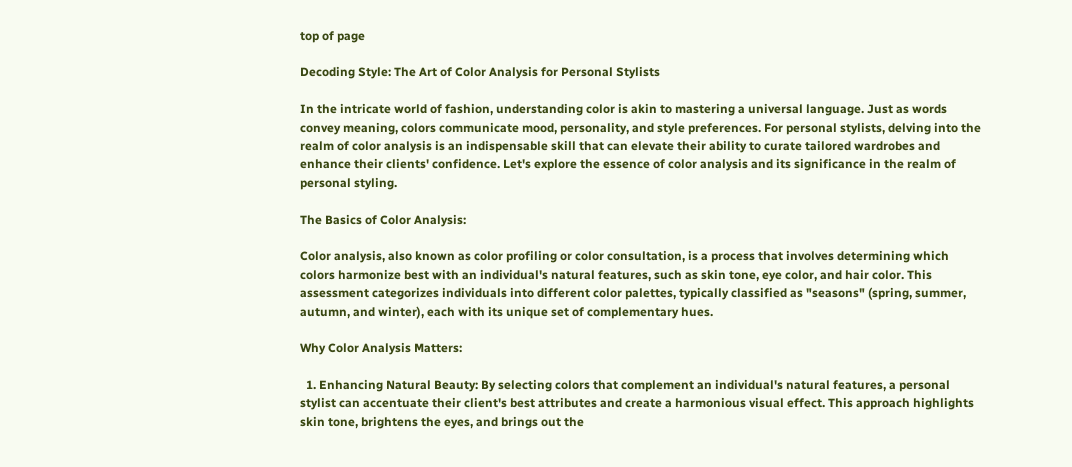top of page

Decoding Style: The Art of Color Analysis for Personal Stylists

In the intricate world of fashion, understanding color is akin to mastering a universal language. Just as words convey meaning, colors communicate mood, personality, and style preferences. For personal stylists, delving into the realm of color analysis is an indispensable skill that can elevate their ability to curate tailored wardrobes and enhance their clients' confidence. Let's explore the essence of color analysis and its significance in the realm of personal styling.

The Basics of Color Analysis:

Color analysis, also known as color profiling or color consultation, is a process that involves determining which colors harmonize best with an individual's natural features, such as skin tone, eye color, and hair color. This assessment categorizes individuals into different color palettes, typically classified as "seasons" (spring, summer, autumn, and winter), each with its unique set of complementary hues.

Why Color Analysis Matters:

  1. Enhancing Natural Beauty: By selecting colors that complement an individual's natural features, a personal stylist can accentuate their client's best attributes and create a harmonious visual effect. This approach highlights skin tone, brightens the eyes, and brings out the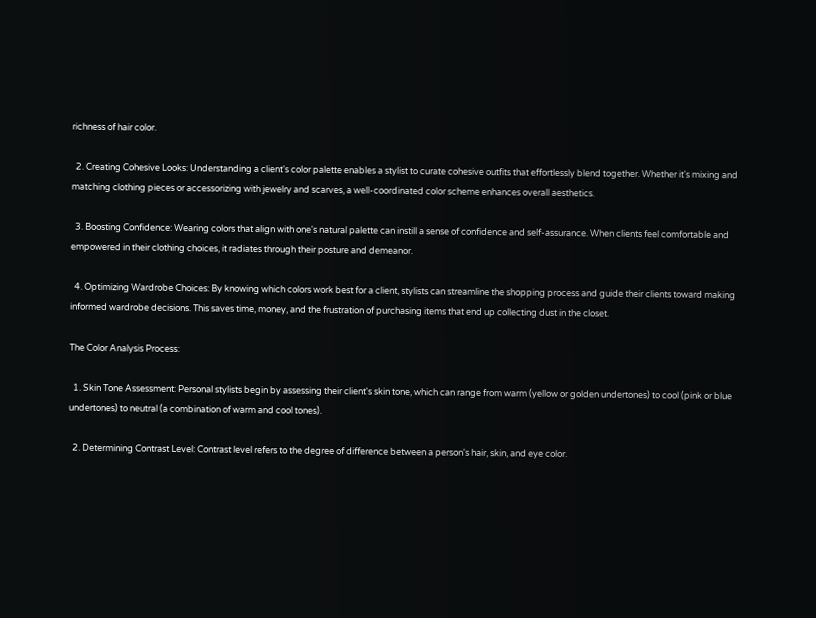richness of hair color.

  2. Creating Cohesive Looks: Understanding a client's color palette enables a stylist to curate cohesive outfits that effortlessly blend together. Whether it's mixing and matching clothing pieces or accessorizing with jewelry and scarves, a well-coordinated color scheme enhances overall aesthetics.

  3. Boosting Confidence: Wearing colors that align with one's natural palette can instill a sense of confidence and self-assurance. When clients feel comfortable and empowered in their clothing choices, it radiates through their posture and demeanor.

  4. Optimizing Wardrobe Choices: By knowing which colors work best for a client, stylists can streamline the shopping process and guide their clients toward making informed wardrobe decisions. This saves time, money, and the frustration of purchasing items that end up collecting dust in the closet.

The Color Analysis Process:

  1. Skin Tone Assessment: Personal stylists begin by assessing their client's skin tone, which can range from warm (yellow or golden undertones) to cool (pink or blue undertones) to neutral (a combination of warm and cool tones).

  2. Determining Contrast Level: Contrast level refers to the degree of difference between a person's hair, skin, and eye color.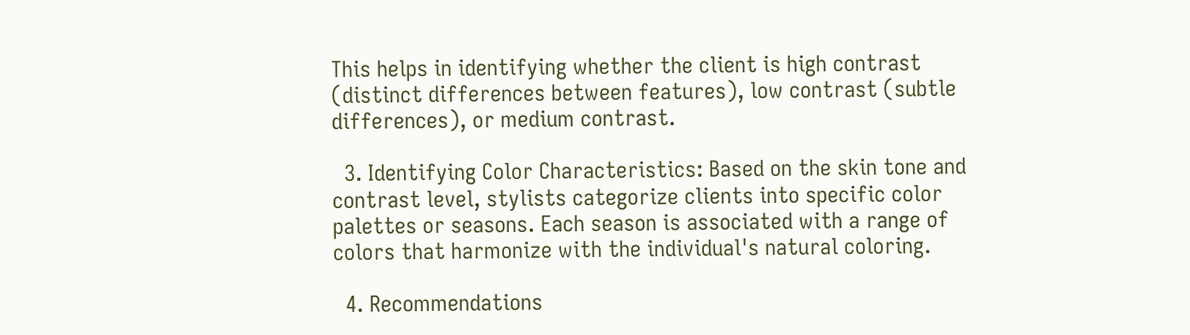This helps in identifying whether the client is high contrast (distinct differences between features), low contrast (subtle differences), or medium contrast.

  3. Identifying Color Characteristics: Based on the skin tone and contrast level, stylists categorize clients into specific color palettes or seasons. Each season is associated with a range of colors that harmonize with the individual's natural coloring.

  4. Recommendations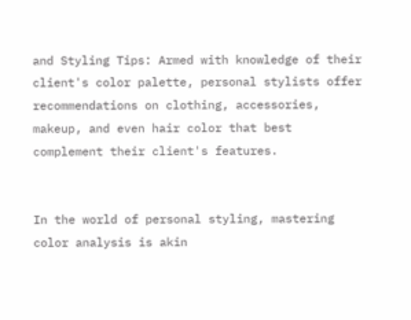and Styling Tips: Armed with knowledge of their client's color palette, personal stylists offer recommendations on clothing, accessories, makeup, and even hair color that best complement their client's features.


In the world of personal styling, mastering color analysis is akin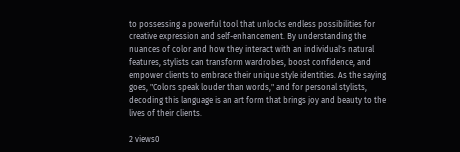to possessing a powerful tool that unlocks endless possibilities for creative expression and self-enhancement. By understanding the nuances of color and how they interact with an individual's natural features, stylists can transform wardrobes, boost confidence, and empower clients to embrace their unique style identities. As the saying goes, "Colors speak louder than words," and for personal stylists, decoding this language is an art form that brings joy and beauty to the lives of their clients.

2 views0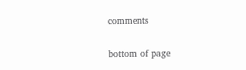comments


bottom of page